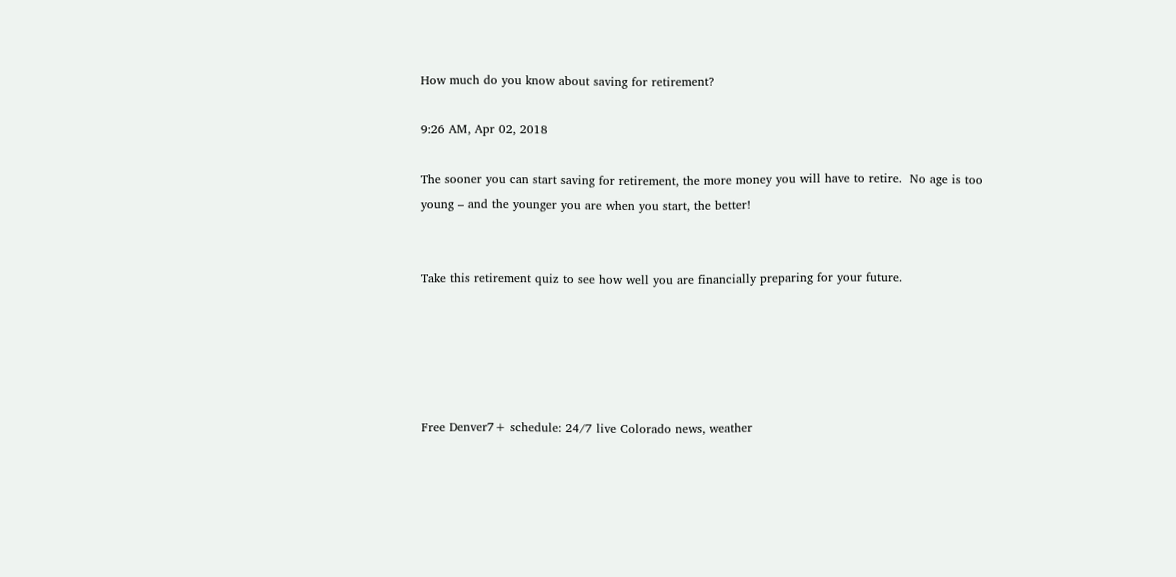How much do you know about saving for retirement?

9:26 AM, Apr 02, 2018

The sooner you can start saving for retirement, the more money you will have to retire.  No age is too young – and the younger you are when you start, the better!


Take this retirement quiz to see how well you are financially preparing for your future.





Free Denver7+ schedule: 24/7 live Colorado news, weather